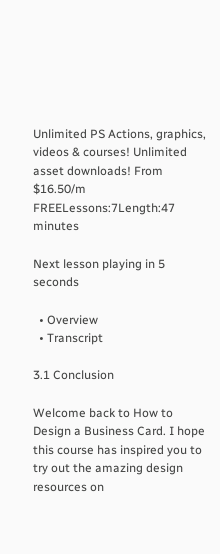Unlimited PS Actions, graphics, videos & courses! Unlimited asset downloads! From $16.50/m
FREELessons:7Length:47 minutes

Next lesson playing in 5 seconds

  • Overview
  • Transcript

3.1 Conclusion

Welcome back to How to Design a Business Card. I hope this course has inspired you to try out the amazing design resources on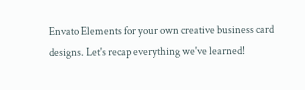Envato Elements for your own creative business card designs. Let's recap everything we've learned!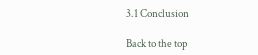3.1 Conclusion

Back to the top